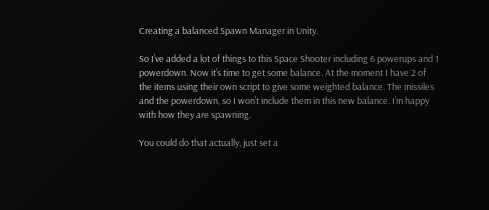Creating a balanced Spawn Manager in Unity.

So I’ve added a lot of things to this Space Shooter including 6 powerups and 1 powerdown. Now it’s time to get some balance. At the moment I have 2 of the items using their own script to give some weighted balance. The missiles and the powerdown, so I won’t include them in this new balance. I’m happy with how they are spawning.

You could do that actually, just set a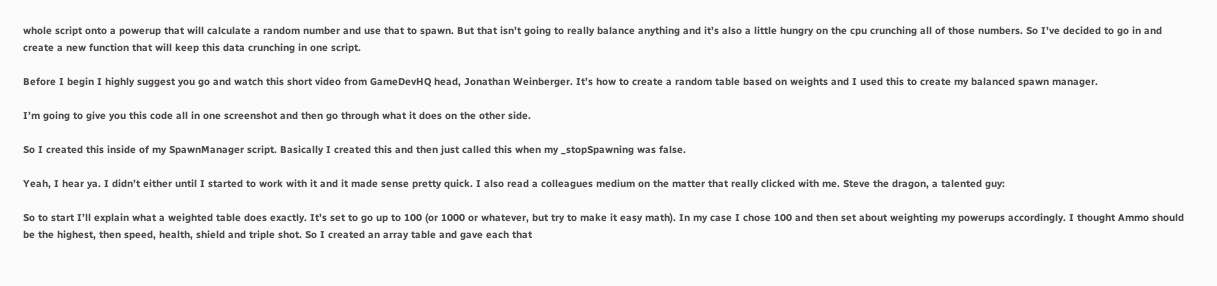whole script onto a powerup that will calculate a random number and use that to spawn. But that isn’t going to really balance anything and it’s also a little hungry on the cpu crunching all of those numbers. So I’ve decided to go in and create a new function that will keep this data crunching in one script.

Before I begin I highly suggest you go and watch this short video from GameDevHQ head, Jonathan Weinberger. It’s how to create a random table based on weights and I used this to create my balanced spawn manager.

I’m going to give you this code all in one screenshot and then go through what it does on the other side.

So I created this inside of my SpawnManager script. Basically I created this and then just called this when my _stopSpawning was false.

Yeah, I hear ya. I didn’t either until I started to work with it and it made sense pretty quick. I also read a colleagues medium on the matter that really clicked with me. Steve the dragon, a talented guy:

So to start I’ll explain what a weighted table does exactly. It’s set to go up to 100 (or 1000 or whatever, but try to make it easy math). In my case I chose 100 and then set about weighting my powerups accordingly. I thought Ammo should be the highest, then speed, health, shield and triple shot. So I created an array table and gave each that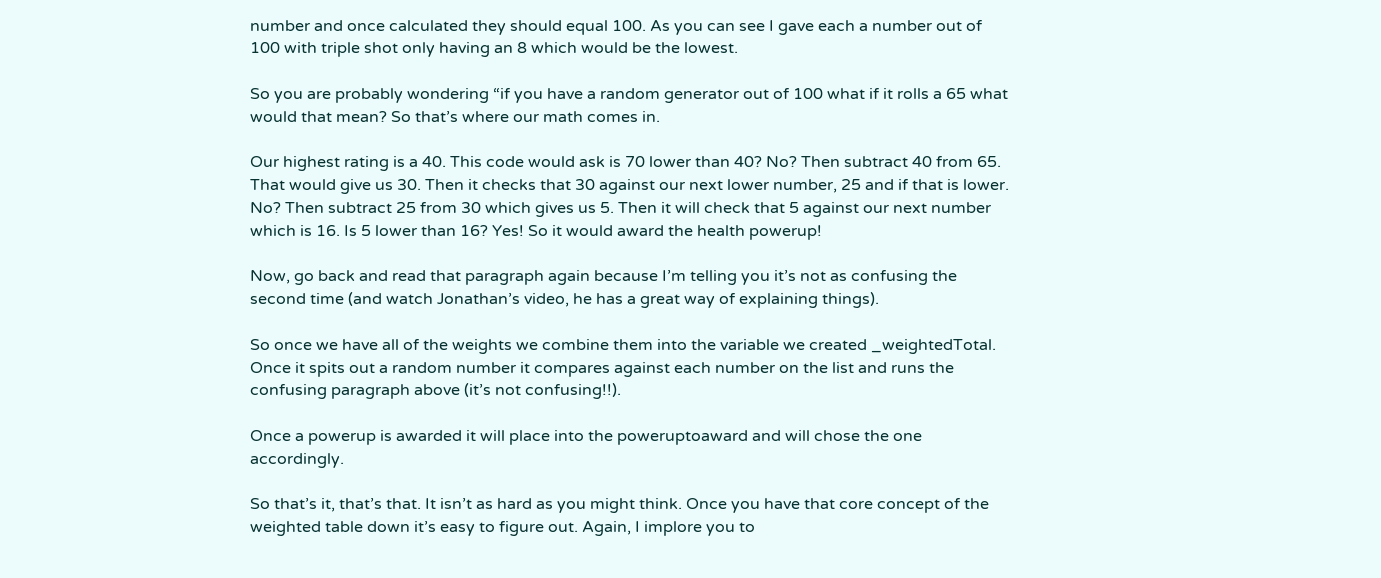number and once calculated they should equal 100. As you can see I gave each a number out of 100 with triple shot only having an 8 which would be the lowest.

So you are probably wondering “if you have a random generator out of 100 what if it rolls a 65 what would that mean? So that’s where our math comes in.

Our highest rating is a 40. This code would ask is 70 lower than 40? No? Then subtract 40 from 65. That would give us 30. Then it checks that 30 against our next lower number, 25 and if that is lower. No? Then subtract 25 from 30 which gives us 5. Then it will check that 5 against our next number which is 16. Is 5 lower than 16? Yes! So it would award the health powerup!

Now, go back and read that paragraph again because I’m telling you it’s not as confusing the second time (and watch Jonathan’s video, he has a great way of explaining things).

So once we have all of the weights we combine them into the variable we created _weightedTotal. Once it spits out a random number it compares against each number on the list and runs the confusing paragraph above (it’s not confusing!!).

Once a powerup is awarded it will place into the poweruptoaward and will chose the one accordingly.

So that’s it, that’s that. It isn’t as hard as you might think. Once you have that core concept of the weighted table down it’s easy to figure out. Again, I implore you to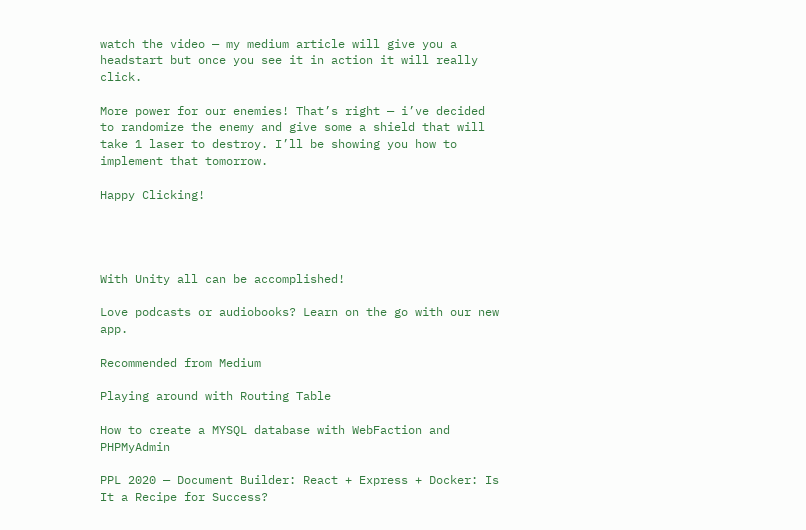watch the video — my medium article will give you a headstart but once you see it in action it will really click.

More power for our enemies! That’s right — i’ve decided to randomize the enemy and give some a shield that will take 1 laser to destroy. I’ll be showing you how to implement that tomorrow.

Happy Clicking!




With Unity all can be accomplished!

Love podcasts or audiobooks? Learn on the go with our new app.

Recommended from Medium

Playing around with Routing Table

How to create a MYSQL database with WebFaction and PHPMyAdmin

PPL 2020 — Document Builder: React + Express + Docker: Is It a Recipe for Success?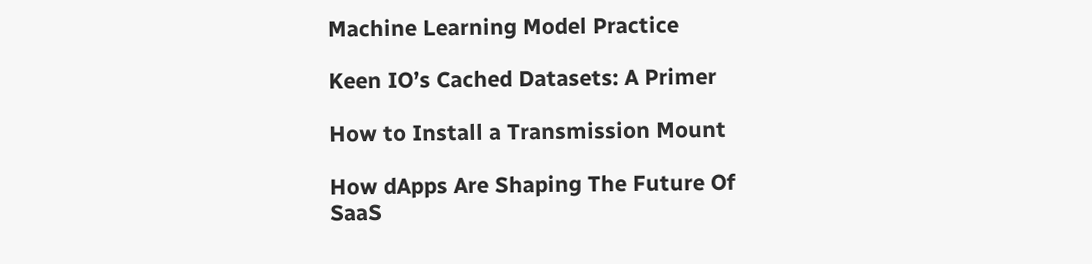Machine Learning Model Practice

Keen IO’s Cached Datasets: A Primer

How to Install a Transmission Mount

How dApps Are Shaping The Future Of SaaS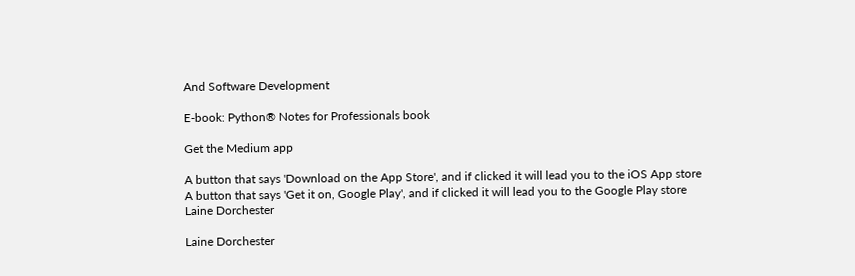And Software Development

E-book: Python® Notes for Professionals book

Get the Medium app

A button that says 'Download on the App Store', and if clicked it will lead you to the iOS App store
A button that says 'Get it on, Google Play', and if clicked it will lead you to the Google Play store
Laine Dorchester

Laine Dorchester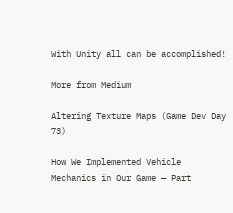With Unity all can be accomplished!

More from Medium

Altering Texture Maps (Game Dev Day 73)

How We Implemented Vehicle Mechanics in Our Game — Part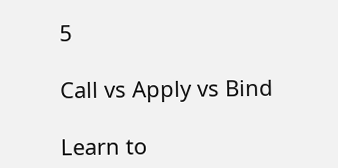5

Call vs Apply vs Bind

Learn to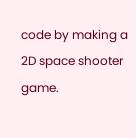code by making a 2D space shooter game.